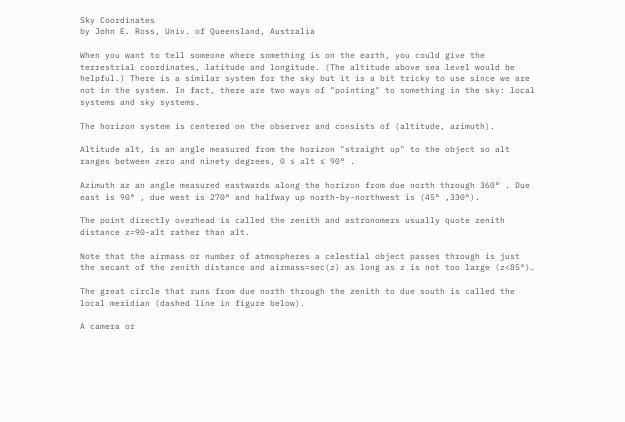Sky Coordinates
by John E. Ross, Univ. of Queensland, Australia

When you want to tell someone where something is on the earth, you could give the terrestrial coordinates, latitude and longitude. (The altitude above sea level would be helpful.) There is a similar system for the sky but it is a bit tricky to use since we are not in the system. In fact, there are two ways of "pointing" to something in the sky: local systems and sky systems.

The horizon system is centered on the observer and consists of (altitude, azimuth).

Altitude alt, is an angle measured from the horizon "straight up" to the object so alt ranges between zero and ninety degrees, 0 ≤ alt ≤ 90° .

Azimuth az an angle measured eastwards along the horizon from due north through 360° . Due east is 90° , due west is 270° and halfway up north-by-northwest is (45° ,330°).

The point directly overhead is called the zenith and astronomers usually quote zenith distance z=90-alt rather than alt.

Note that the airmass or number of atmospheres a celestial object passes through is just the secant of the zenith distance and airmass=sec(z) as long as z is not too large (z<85°).

The great circle that runs from due north through the zenith to due south is called the local meridian (dashed line in figure below).

A camera or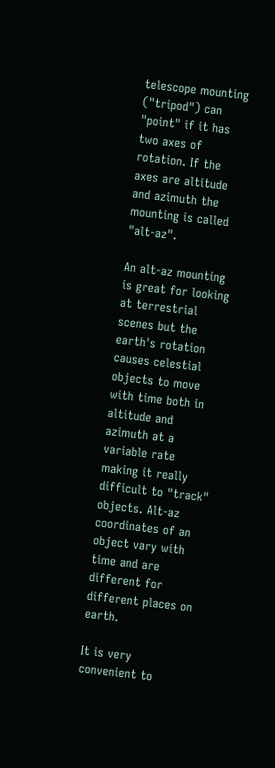telescope mounting ("tripod") can "point" if it has two axes of rotation. If the axes are altitude and azimuth the mounting is called "alt-az".

An alt-az mounting is great for looking at terrestrial scenes but the earth's rotation causes celestial objects to move with time both in altitude and azimuth at a variable rate making it really difficult to "track" objects. Alt-az coordinates of an object vary with time and are different for different places on earth.

It is very convenient to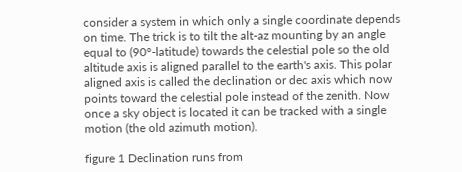consider a system in which only a single coordinate depends on time. The trick is to tilt the alt-az mounting by an angle equal to (90°-latitude) towards the celestial pole so the old altitude axis is aligned parallel to the earth's axis. This polar aligned axis is called the declination or dec axis which now points toward the celestial pole instead of the zenith. Now once a sky object is located it can be tracked with a single motion (the old azimuth motion).

figure 1 Declination runs from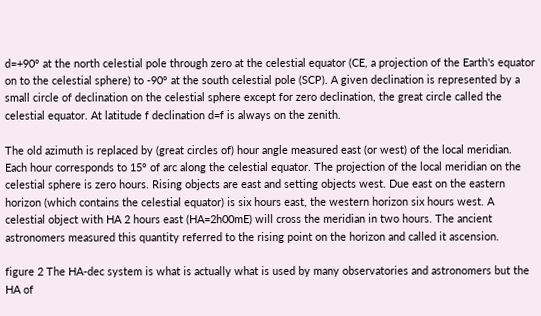d=+90° at the north celestial pole through zero at the celestial equator (CE, a projection of the Earth's equator on to the celestial sphere) to -90° at the south celestial pole (SCP). A given declination is represented by a small circle of declination on the celestial sphere except for zero declination, the great circle called the celestial equator. At latitude f declination d=f is always on the zenith.

The old azimuth is replaced by (great circles of) hour angle measured east (or west) of the local meridian. Each hour corresponds to 15° of arc along the celestial equator. The projection of the local meridian on the celestial sphere is zero hours. Rising objects are east and setting objects west. Due east on the eastern horizon (which contains the celestial equator) is six hours east, the western horizon six hours west. A celestial object with HA 2 hours east (HA=2h00mE) will cross the meridian in two hours. The ancient astronomers measured this quantity referred to the rising point on the horizon and called it ascension.

figure 2 The HA-dec system is what is actually what is used by many observatories and astronomers but the HA of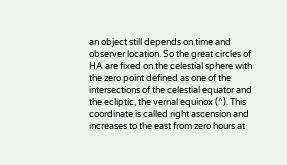an object still depends on time and observer location. So the great circles of HA are fixed on the celestial sphere with the zero point defined as one of the intersections of the celestial equator and the ecliptic, the vernal equinox (^). This coordinate is called right ascension and increases to the east from zero hours at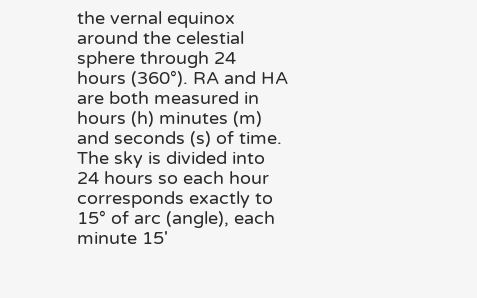the vernal equinox around the celestial sphere through 24 hours (360°). RA and HA are both measured in hours (h) minutes (m) and seconds (s) of time. The sky is divided into 24 hours so each hour corresponds exactly to 15° of arc (angle), each minute 15'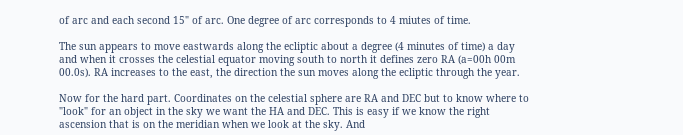of arc and each second 15" of arc. One degree of arc corresponds to 4 miutes of time.

The sun appears to move eastwards along the ecliptic about a degree (4 minutes of time) a day and when it crosses the celestial equator moving south to north it defines zero RA (a=00h 00m 00.0s). RA increases to the east, the direction the sun moves along the ecliptic through the year.

Now for the hard part. Coordinates on the celestial sphere are RA and DEC but to know where to "look" for an object in the sky we want the HA and DEC. This is easy if we know the right ascension that is on the meridian when we look at the sky. And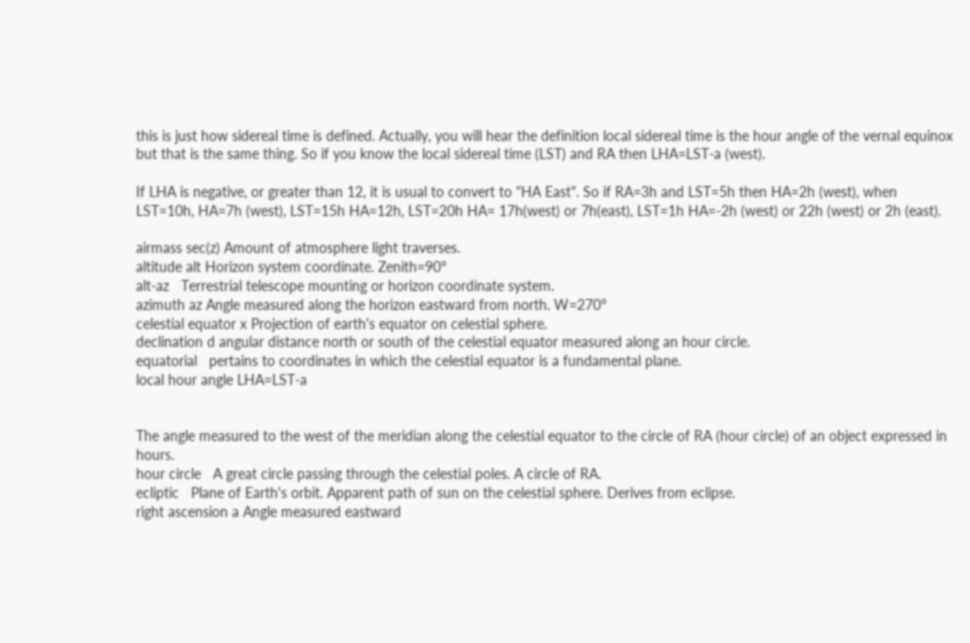this is just how sidereal time is defined. Actually, you will hear the definition local sidereal time is the hour angle of the vernal equinox but that is the same thing. So if you know the local sidereal time (LST) and RA then LHA=LST-a (west).

If LHA is negative, or greater than 12, it is usual to convert to "HA East". So if RA=3h and LST=5h then HA=2h (west), when LST=10h, HA=7h (west), LST=15h HA=12h, LST=20h HA= 17h(west) or 7h(east), LST=1h HA=-2h (west) or 22h (west) or 2h (east).

airmass sec(z) Amount of atmosphere light traverses.
altitude alt Horizon system coordinate. Zenith=90°
alt-az   Terrestrial telescope mounting or horizon coordinate system.
azimuth az Angle measured along the horizon eastward from north. W=270°
celestial equator x Projection of earth's equator on celestial sphere.
declination d angular distance north or south of the celestial equator measured along an hour circle.
equatorial   pertains to coordinates in which the celestial equator is a fundamental plane.
local hour angle LHA=LST-a


The angle measured to the west of the meridian along the celestial equator to the circle of RA (hour circle) of an object expressed in hours.
hour circle   A great circle passing through the celestial poles. A circle of RA.
ecliptic   Plane of Earth's orbit. Apparent path of sun on the celestial sphere. Derives from eclipse.
right ascension a Angle measured eastward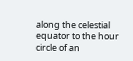along the celestial equator to the hour circle of an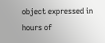object expressed in hours of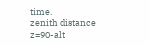time.
zenith distance z=90-alt